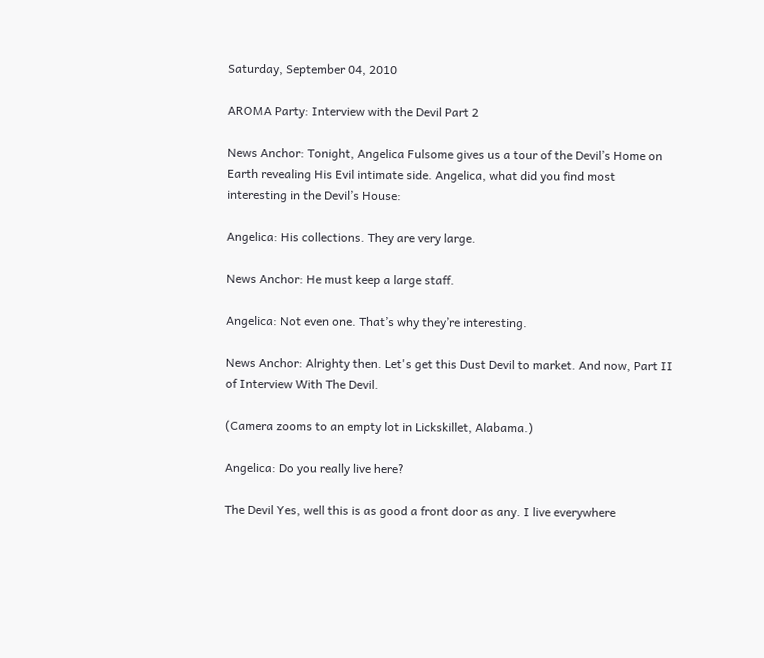Saturday, September 04, 2010

AROMA Party: Interview with the Devil Part 2

News Anchor: Tonight, Angelica Fulsome gives us a tour of the Devil’s Home on Earth revealing His Evil intimate side. Angelica, what did you find most interesting in the Devil’s House:

Angelica: His collections. They are very large.

News Anchor: He must keep a large staff.

Angelica: Not even one. That’s why they’re interesting.

News Anchor: Alrighty then. Let's get this Dust Devil to market. And now, Part II of Interview With The Devil.

(Camera zooms to an empty lot in Lickskillet, Alabama.)

Angelica: Do you really live here?

The Devil Yes, well this is as good a front door as any. I live everywhere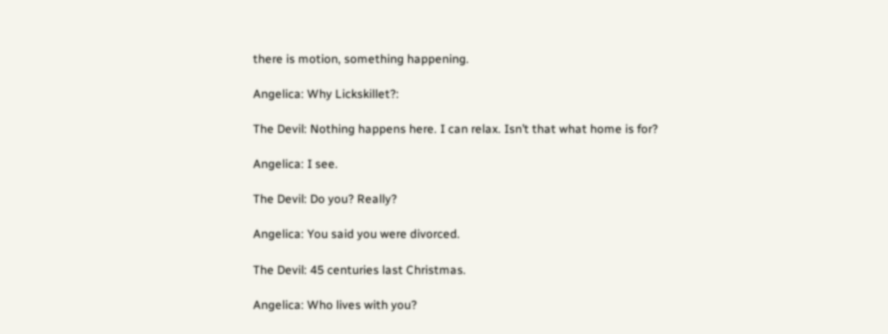there is motion, something happening.

Angelica: Why Lickskillet?:

The Devil: Nothing happens here. I can relax. Isn’t that what home is for?

Angelica: I see.

The Devil: Do you? Really?

Angelica: You said you were divorced.

The Devil: 45 centuries last Christmas.

Angelica: Who lives with you?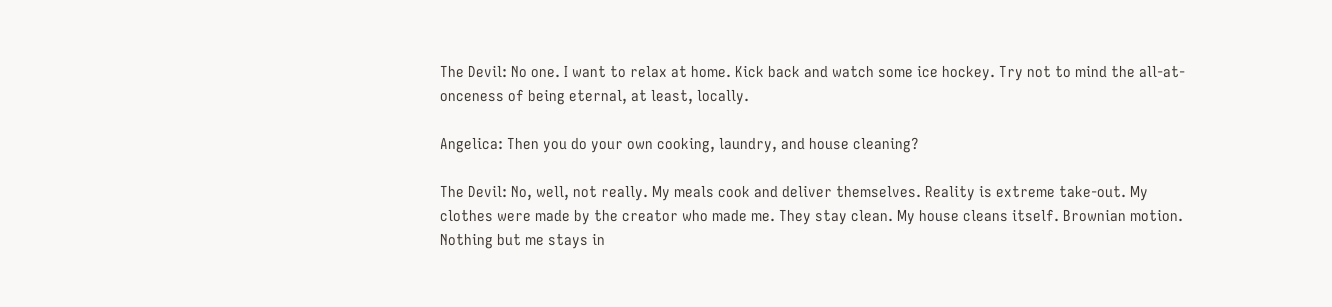The Devil: No one. I want to relax at home. Kick back and watch some ice hockey. Try not to mind the all-at-onceness of being eternal, at least, locally.

Angelica: Then you do your own cooking, laundry, and house cleaning?

The Devil: No, well, not really. My meals cook and deliver themselves. Reality is extreme take-out. My clothes were made by the creator who made me. They stay clean. My house cleans itself. Brownian motion. Nothing but me stays in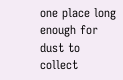one place long enough for dust to collect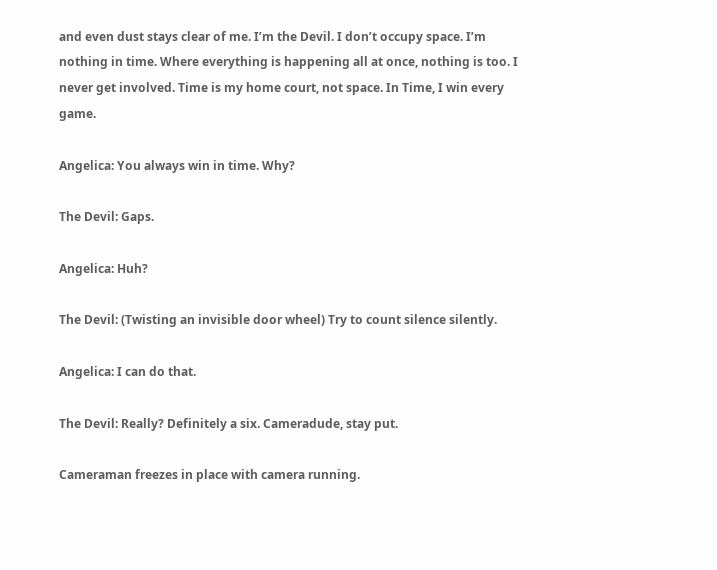and even dust stays clear of me. I’m the Devil. I don’t occupy space. I’m nothing in time. Where everything is happening all at once, nothing is too. I never get involved. Time is my home court, not space. In Time, I win every game.

Angelica: You always win in time. Why?

The Devil: Gaps.

Angelica: Huh?

The Devil: (Twisting an invisible door wheel) Try to count silence silently.

Angelica: I can do that.

The Devil: Really? Definitely a six. Cameradude, stay put.

Cameraman freezes in place with camera running.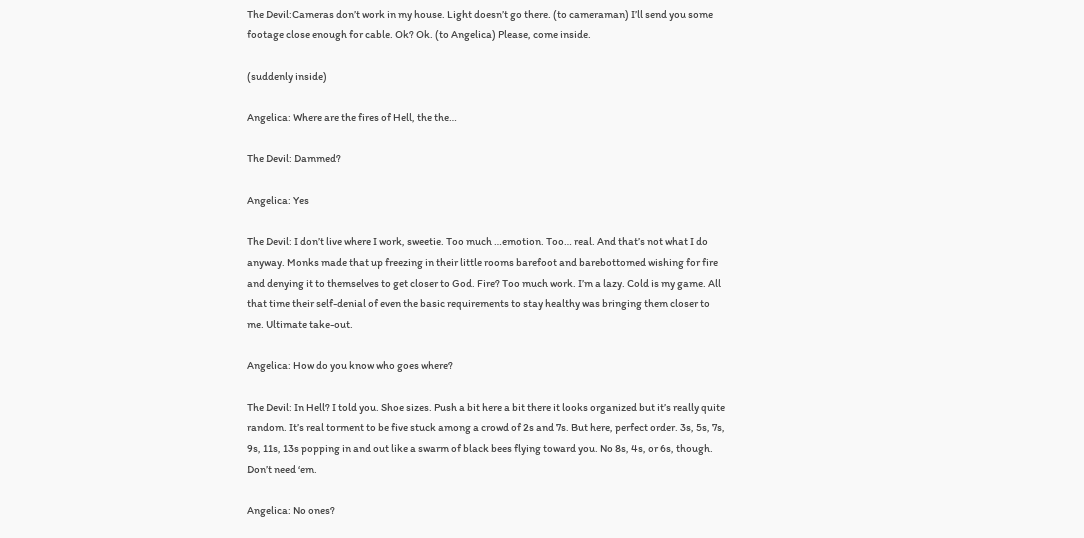The Devil:Cameras don’t work in my house. Light doesn’t go there. (to cameraman) I’ll send you some footage close enough for cable. Ok? Ok. (to Angelica) Please, come inside.

(suddenly inside)

Angelica: Where are the fires of Hell, the the…

The Devil: Dammed?

Angelica: Yes

The Devil: I don’t live where I work, sweetie. Too much …emotion. Too… real. And that’s not what I do anyway. Monks made that up freezing in their little rooms barefoot and barebottomed wishing for fire and denying it to themselves to get closer to God. Fire? Too much work. I’m a lazy. Cold is my game. All that time their self-denial of even the basic requirements to stay healthy was bringing them closer to me. Ultimate take-out.

Angelica: How do you know who goes where?

The Devil: In Hell? I told you. Shoe sizes. Push a bit here a bit there it looks organized but it’s really quite random. It’s real torment to be five stuck among a crowd of 2s and 7s. But here, perfect order. 3s, 5s, 7s, 9s, 11s, 13s popping in and out like a swarm of black bees flying toward you. No 8s, 4s, or 6s, though. Don’t need ‘em.

Angelica: No ones?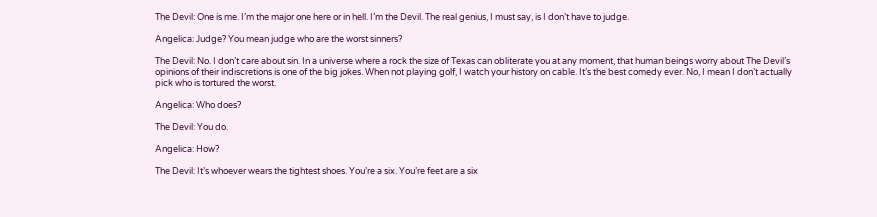The Devil: One is me. I’m the major one here or in hell. I’m the Devil. The real genius, I must say, is I don’t have to judge.

Angelica: Judge? You mean judge who are the worst sinners?

The Devil: No. I don’t care about sin. In a universe where a rock the size of Texas can obliterate you at any moment, that human beings worry about The Devil’s opinions of their indiscretions is one of the big jokes. When not playing golf, I watch your history on cable. It’s the best comedy ever. No, I mean I don’t actually pick who is tortured the worst.

Angelica: Who does?

The Devil: You do.

Angelica: How?

The Devil: It’s whoever wears the tightest shoes. You’re a six. You’re feet are a six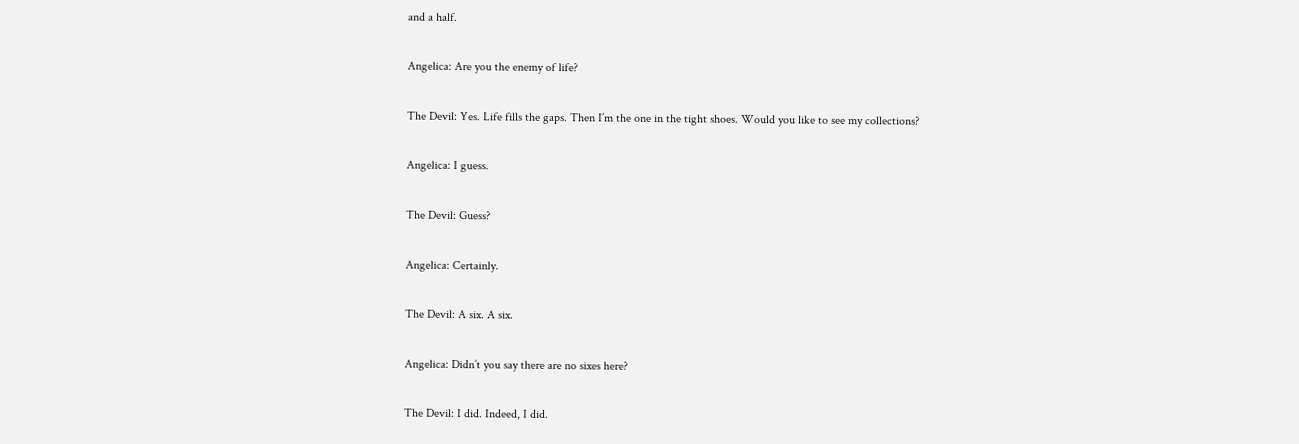and a half.

Angelica: Are you the enemy of life?

The Devil: Yes. Life fills the gaps. Then I’m the one in the tight shoes. Would you like to see my collections?

Angelica: I guess.

The Devil: Guess?

Angelica: Certainly.

The Devil: A six. A six.

Angelica: Didn’t you say there are no sixes here?

The Devil: I did. Indeed, I did.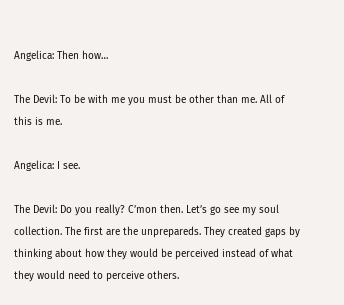Angelica: Then how…

The Devil: To be with me you must be other than me. All of this is me.

Angelica: I see.

The Devil: Do you really? C’mon then. Let’s go see my soul collection. The first are the unprepareds. They created gaps by thinking about how they would be perceived instead of what they would need to perceive others.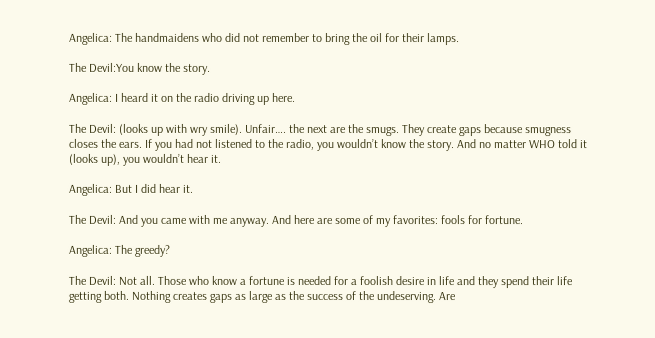Angelica: The handmaidens who did not remember to bring the oil for their lamps.

The Devil:You know the story.

Angelica: I heard it on the radio driving up here.

The Devil: (looks up with wry smile). Unfair…. the next are the smugs. They create gaps because smugness closes the ears. If you had not listened to the radio, you wouldn’t know the story. And no matter WHO told it (looks up), you wouldn’t hear it.

Angelica: But I did hear it.

The Devil: And you came with me anyway. And here are some of my favorites: fools for fortune.

Angelica: The greedy?

The Devil: Not all. Those who know a fortune is needed for a foolish desire in life and they spend their life getting both. Nothing creates gaps as large as the success of the undeserving. Are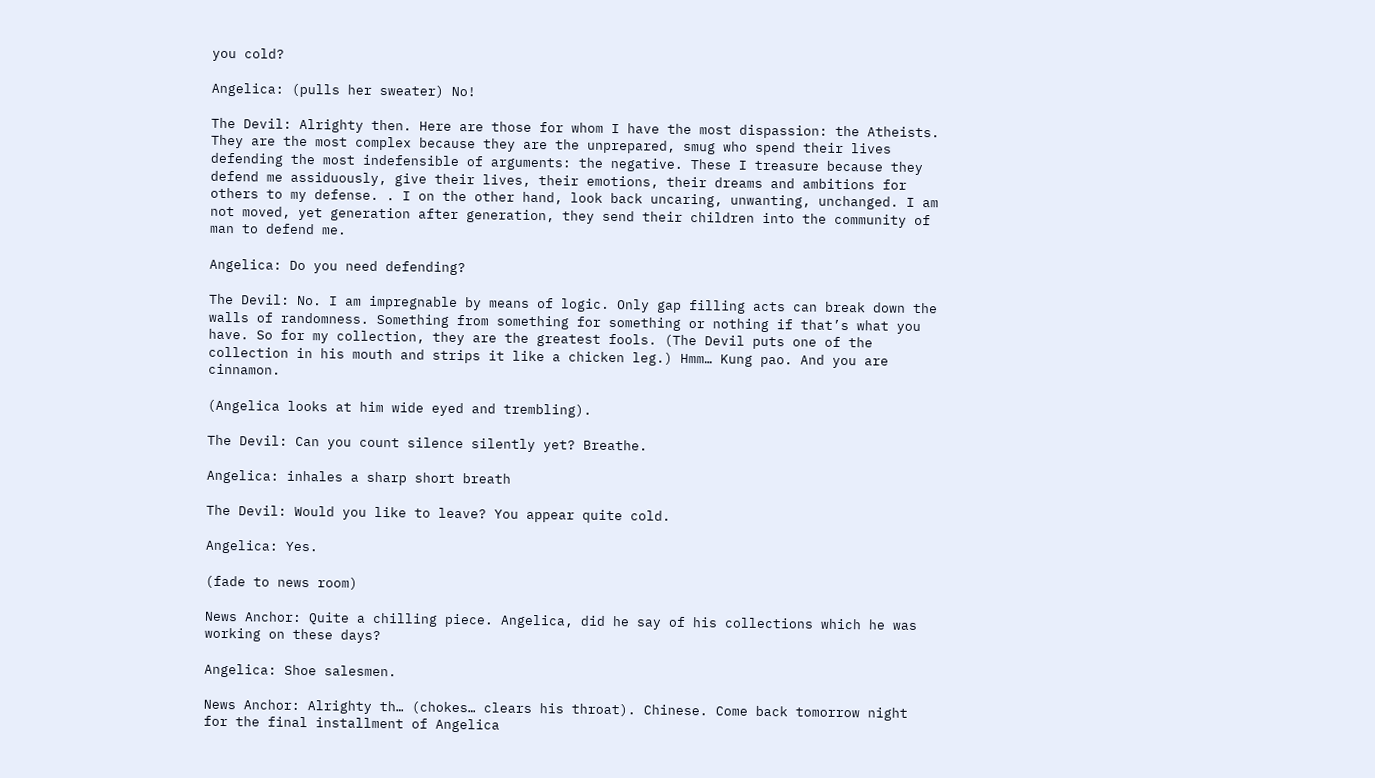you cold?

Angelica: (pulls her sweater) No!

The Devil: Alrighty then. Here are those for whom I have the most dispassion: the Atheists. They are the most complex because they are the unprepared, smug who spend their lives defending the most indefensible of arguments: the negative. These I treasure because they defend me assiduously, give their lives, their emotions, their dreams and ambitions for others to my defense. . I on the other hand, look back uncaring, unwanting, unchanged. I am not moved, yet generation after generation, they send their children into the community of man to defend me.

Angelica: Do you need defending?

The Devil: No. I am impregnable by means of logic. Only gap filling acts can break down the walls of randomness. Something from something for something or nothing if that’s what you have. So for my collection, they are the greatest fools. (The Devil puts one of the collection in his mouth and strips it like a chicken leg.) Hmm… Kung pao. And you are cinnamon.

(Angelica looks at him wide eyed and trembling).

The Devil: Can you count silence silently yet? Breathe.

Angelica: inhales a sharp short breath

The Devil: Would you like to leave? You appear quite cold.

Angelica: Yes.

(fade to news room)

News Anchor: Quite a chilling piece. Angelica, did he say of his collections which he was working on these days?

Angelica: Shoe salesmen.

News Anchor: Alrighty th… (chokes… clears his throat). Chinese. Come back tomorrow night for the final installment of Angelica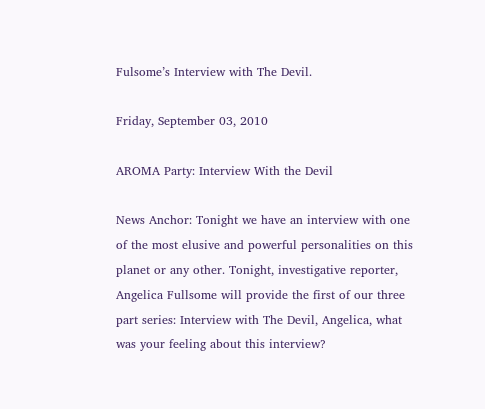Fulsome’s Interview with The Devil.

Friday, September 03, 2010

AROMA Party: Interview With the Devil

News Anchor: Tonight we have an interview with one of the most elusive and powerful personalities on this planet or any other. Tonight, investigative reporter, Angelica Fullsome will provide the first of our three part series: Interview with The Devil, Angelica, what was your feeling about this interview?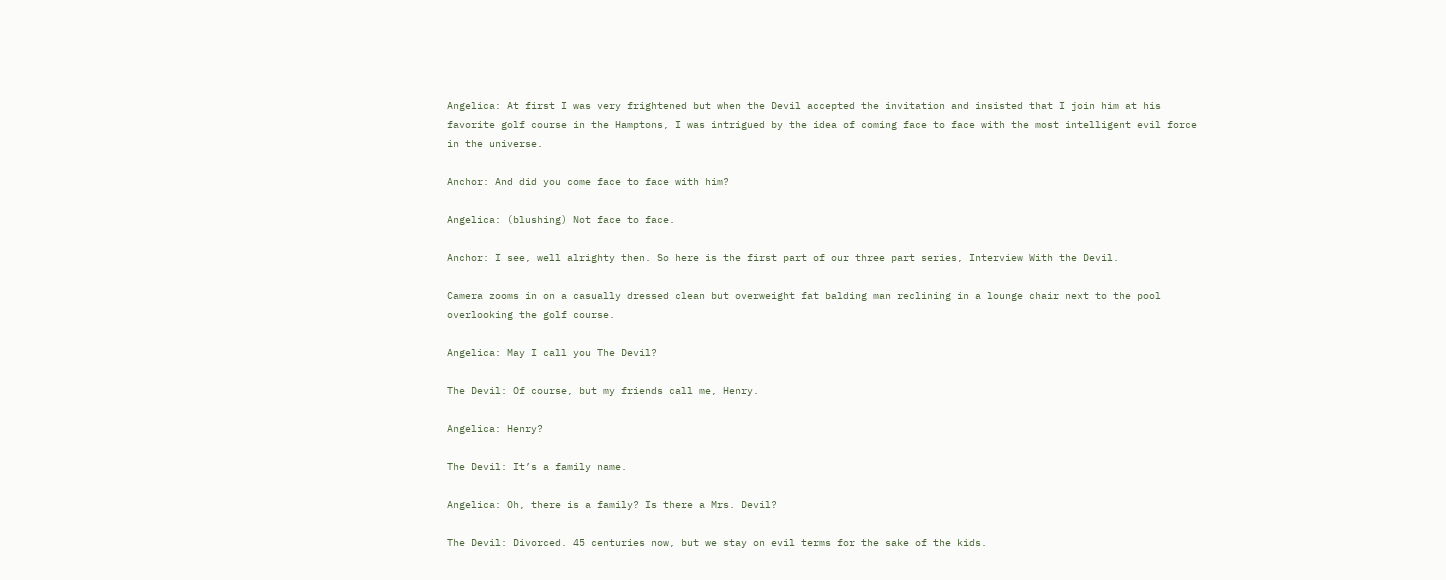Angelica: At first I was very frightened but when the Devil accepted the invitation and insisted that I join him at his favorite golf course in the Hamptons, I was intrigued by the idea of coming face to face with the most intelligent evil force in the universe.

Anchor: And did you come face to face with him?

Angelica: (blushing) Not face to face.

Anchor: I see, well alrighty then. So here is the first part of our three part series, Interview With the Devil.

Camera zooms in on a casually dressed clean but overweight fat balding man reclining in a lounge chair next to the pool overlooking the golf course.

Angelica: May I call you The Devil?

The Devil: Of course, but my friends call me, Henry.

Angelica: Henry?

The Devil: It’s a family name.

Angelica: Oh, there is a family? Is there a Mrs. Devil?

The Devil: Divorced. 45 centuries now, but we stay on evil terms for the sake of the kids.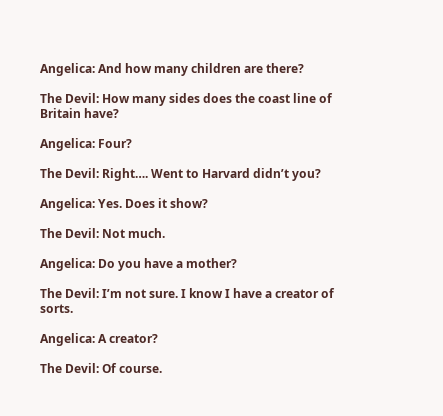Angelica: And how many children are there?

The Devil: How many sides does the coast line of Britain have?

Angelica: Four?

The Devil: Right…. Went to Harvard didn’t you?

Angelica: Yes. Does it show?

The Devil: Not much.

Angelica: Do you have a mother?

The Devil: I’m not sure. I know I have a creator of sorts.

Angelica: A creator?

The Devil: Of course.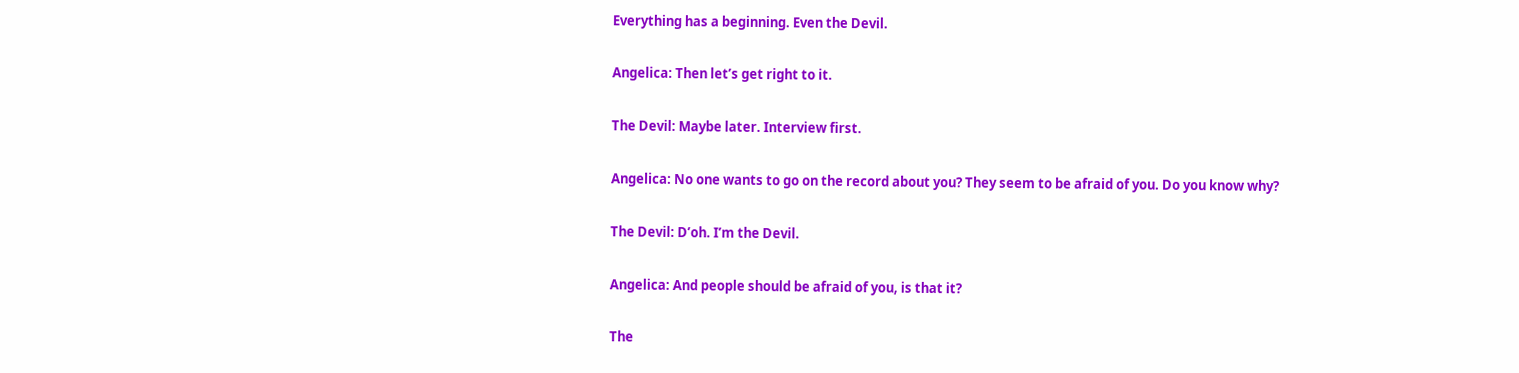Everything has a beginning. Even the Devil.

Angelica: Then let’s get right to it.

The Devil: Maybe later. Interview first.

Angelica: No one wants to go on the record about you? They seem to be afraid of you. Do you know why?

The Devil: D’oh. I’m the Devil.

Angelica: And people should be afraid of you, is that it?

The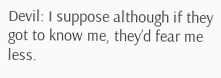Devil: I suppose although if they got to know me, they’d fear me less.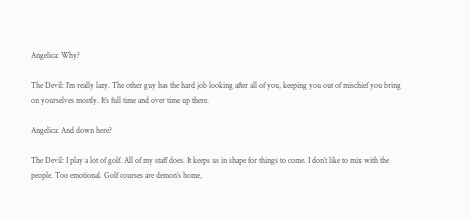Angelica: Why?

The Devil: I’m really lazy. The other guy has the hard job looking after all of you, keeping you out of mischief you bring on yourselves mostly. It’s full time and over time up there.

Angelica: And down here?

The Devil: I play a lot of golf. All of my staff does. It keeps us in shape for things to come. I don’t like to mix with the people. Too emotional. Golf courses are demon’s home,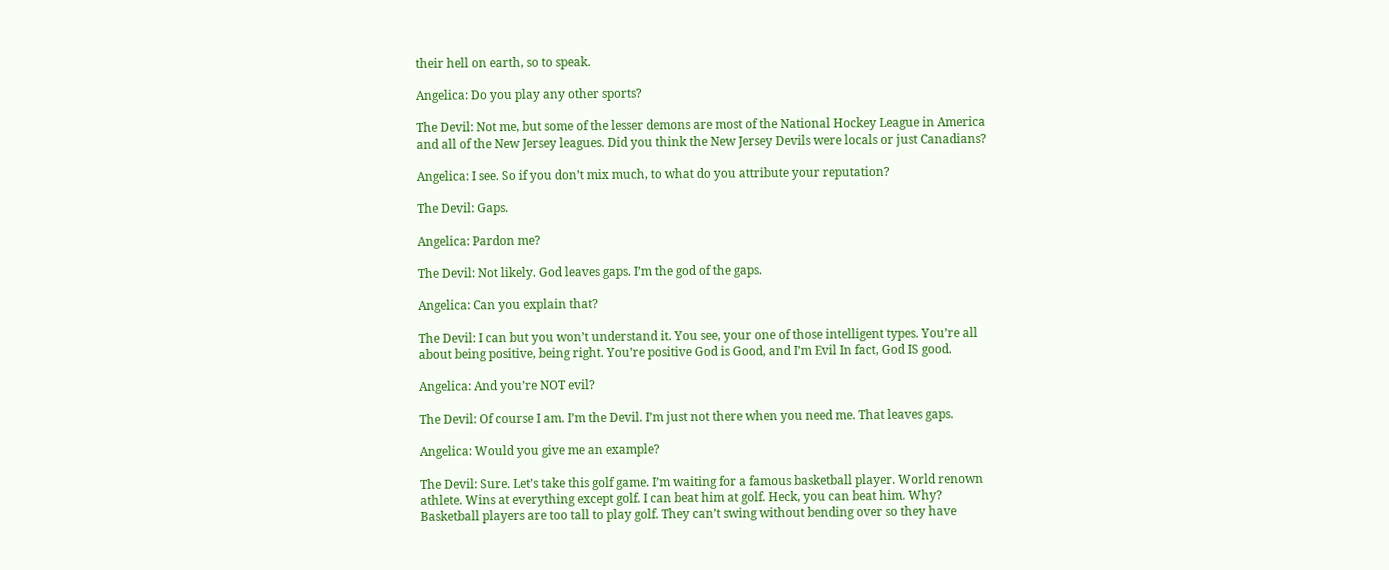their hell on earth, so to speak.

Angelica: Do you play any other sports?

The Devil: Not me, but some of the lesser demons are most of the National Hockey League in America and all of the New Jersey leagues. Did you think the New Jersey Devils were locals or just Canadians?

Angelica: I see. So if you don’t mix much, to what do you attribute your reputation?

The Devil: Gaps.

Angelica: Pardon me?

The Devil: Not likely. God leaves gaps. I’m the god of the gaps.

Angelica: Can you explain that?

The Devil: I can but you won’t understand it. You see, your one of those intelligent types. You’re all about being positive, being right. You’re positive God is Good, and I’m Evil In fact, God IS good.

Angelica: And you’re NOT evil?

The Devil: Of course I am. I’m the Devil. I’m just not there when you need me. That leaves gaps.

Angelica: Would you give me an example?

The Devil: Sure. Let’s take this golf game. I’m waiting for a famous basketball player. World renown athlete. Wins at everything except golf. I can beat him at golf. Heck, you can beat him. Why? Basketball players are too tall to play golf. They can’t swing without bending over so they have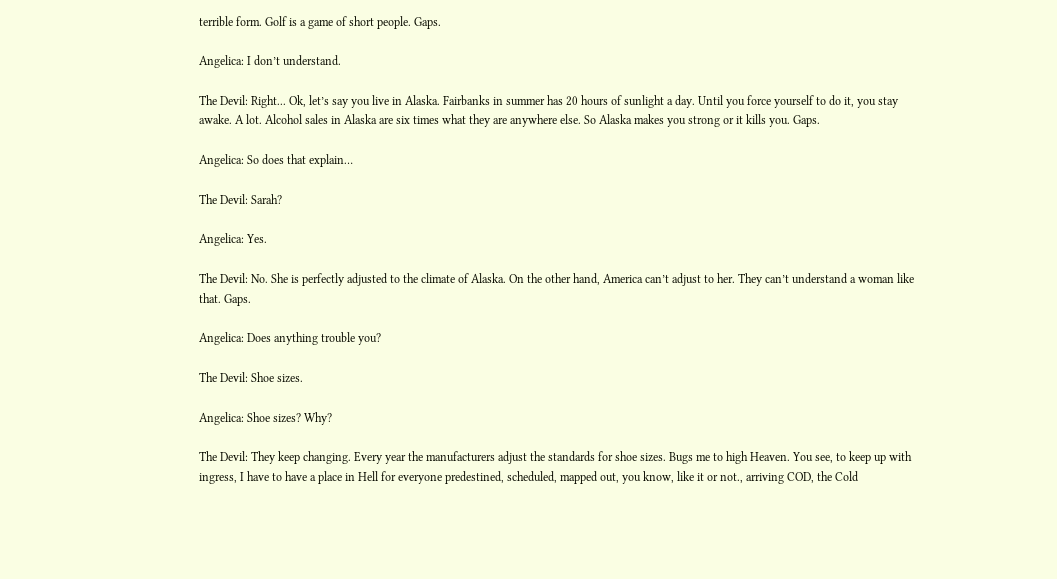terrible form. Golf is a game of short people. Gaps.

Angelica: I don’t understand.

The Devil: Right... Ok, let’s say you live in Alaska. Fairbanks in summer has 20 hours of sunlight a day. Until you force yourself to do it, you stay awake. A lot. Alcohol sales in Alaska are six times what they are anywhere else. So Alaska makes you strong or it kills you. Gaps.

Angelica: So does that explain…

The Devil: Sarah?

Angelica: Yes.

The Devil: No. She is perfectly adjusted to the climate of Alaska. On the other hand, America can’t adjust to her. They can’t understand a woman like that. Gaps.

Angelica: Does anything trouble you?

The Devil: Shoe sizes.

Angelica: Shoe sizes? Why?

The Devil: They keep changing. Every year the manufacturers adjust the standards for shoe sizes. Bugs me to high Heaven. You see, to keep up with ingress, I have to have a place in Hell for everyone predestined, scheduled, mapped out, you know, like it or not., arriving COD, the Cold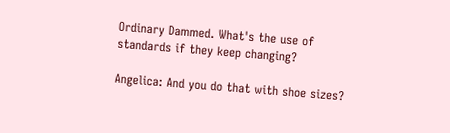Ordinary Dammed. What's the use of standards if they keep changing?

Angelica: And you do that with shoe sizes?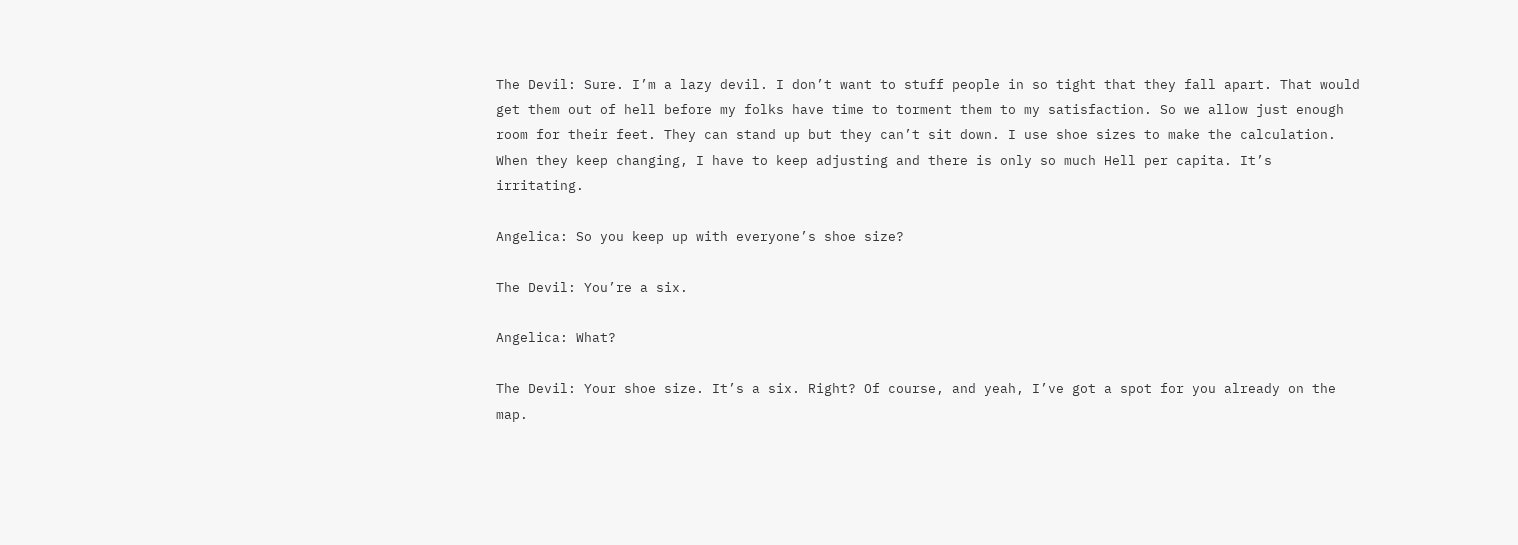The Devil: Sure. I’m a lazy devil. I don’t want to stuff people in so tight that they fall apart. That would get them out of hell before my folks have time to torment them to my satisfaction. So we allow just enough room for their feet. They can stand up but they can’t sit down. I use shoe sizes to make the calculation. When they keep changing, I have to keep adjusting and there is only so much Hell per capita. It’s irritating.

Angelica: So you keep up with everyone’s shoe size?

The Devil: You’re a six.

Angelica: What?

The Devil: Your shoe size. It’s a six. Right? Of course, and yeah, I’ve got a spot for you already on the map.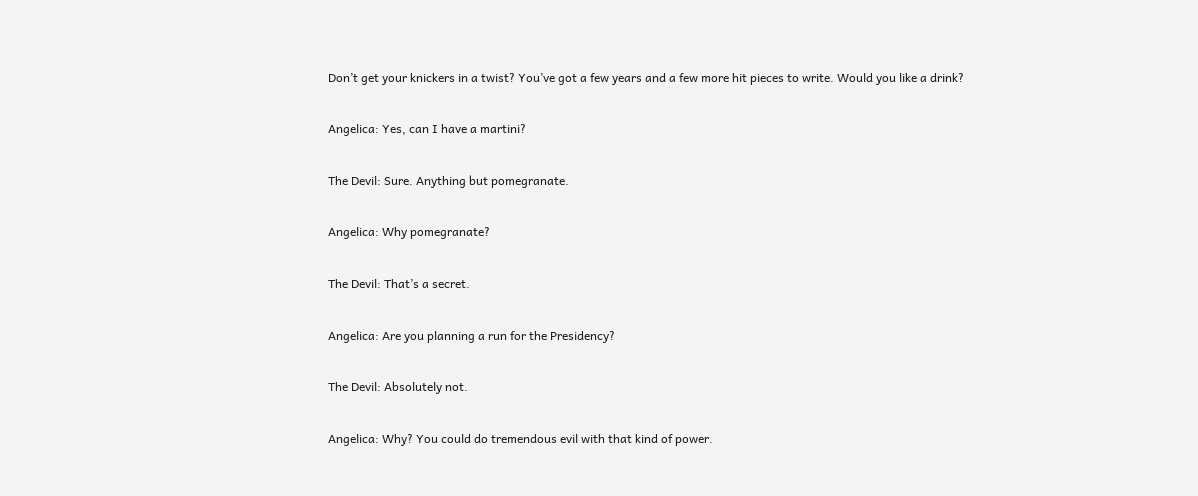Don’t get your knickers in a twist? You’ve got a few years and a few more hit pieces to write. Would you like a drink?

Angelica: Yes, can I have a martini?

The Devil: Sure. Anything but pomegranate.

Angelica: Why pomegranate?

The Devil: That’s a secret.

Angelica: Are you planning a run for the Presidency?

The Devil: Absolutely not.

Angelica: Why? You could do tremendous evil with that kind of power.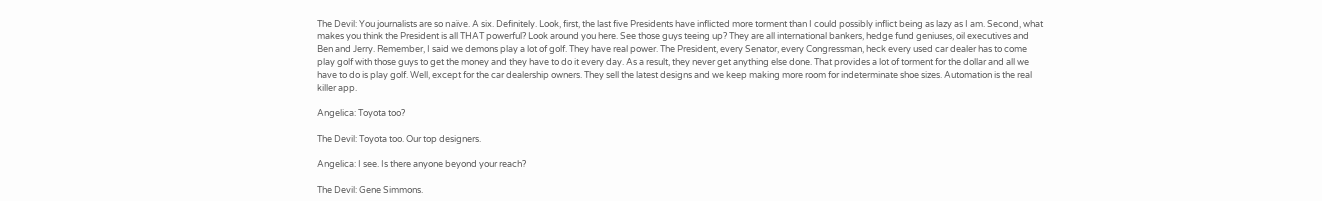The Devil: You journalists are so naïve. A six. Definitely. Look, first, the last five Presidents have inflicted more torment than I could possibly inflict being as lazy as I am. Second, what makes you think the President is all THAT powerful? Look around you here. See those guys teeing up? They are all international bankers, hedge fund geniuses, oil executives and Ben and Jerry. Remember, I said we demons play a lot of golf. They have real power. The President, every Senator, every Congressman, heck every used car dealer has to come play golf with those guys to get the money and they have to do it every day. As a result, they never get anything else done. That provides a lot of torment for the dollar and all we have to do is play golf. Well, except for the car dealership owners. They sell the latest designs and we keep making more room for indeterminate shoe sizes. Automation is the real killer app.

Angelica: Toyota too?

The Devil: Toyota too. Our top designers.

Angelica: I see. Is there anyone beyond your reach?

The Devil: Gene Simmons.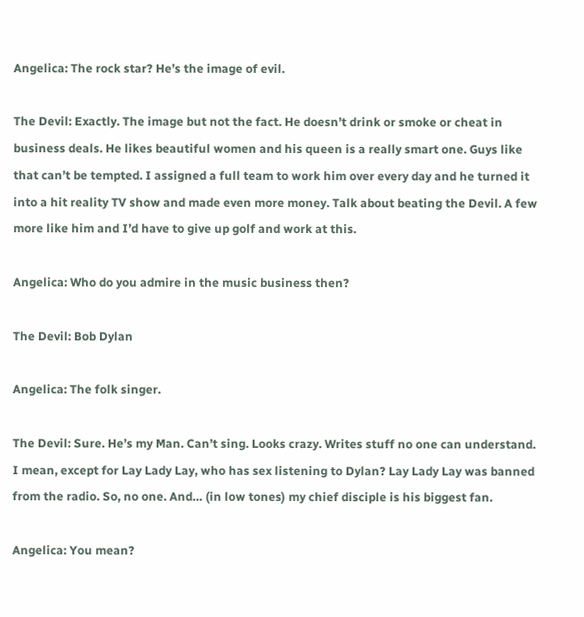Angelica: The rock star? He’s the image of evil.

The Devil: Exactly. The image but not the fact. He doesn’t drink or smoke or cheat in business deals. He likes beautiful women and his queen is a really smart one. Guys like that can’t be tempted. I assigned a full team to work him over every day and he turned it into a hit reality TV show and made even more money. Talk about beating the Devil. A few more like him and I’d have to give up golf and work at this.

Angelica: Who do you admire in the music business then?

The Devil: Bob Dylan

Angelica: The folk singer.

The Devil: Sure. He’s my Man. Can’t sing. Looks crazy. Writes stuff no one can understand. I mean, except for Lay Lady Lay, who has sex listening to Dylan? Lay Lady Lay was banned from the radio. So, no one. And… (in low tones) my chief disciple is his biggest fan.

Angelica: You mean?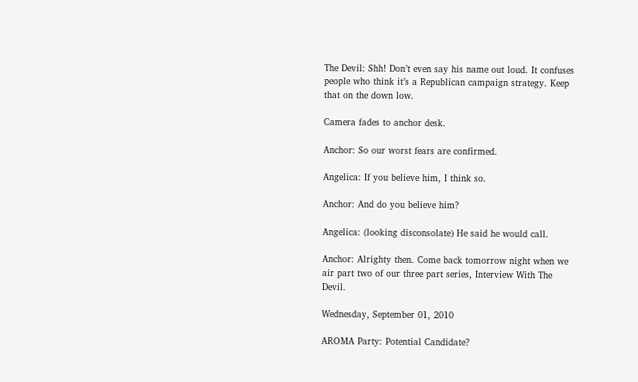The Devil: Shh! Don’t even say his name out loud. It confuses people who think it’s a Republican campaign strategy. Keep that on the down low.

Camera fades to anchor desk.

Anchor: So our worst fears are confirmed.

Angelica: If you believe him, I think so.

Anchor: And do you believe him?

Angelica: (looking disconsolate) He said he would call.

Anchor: Alrighty then. Come back tomorrow night when we air part two of our three part series, Interview With The Devil.

Wednesday, September 01, 2010

AROMA Party: Potential Candidate?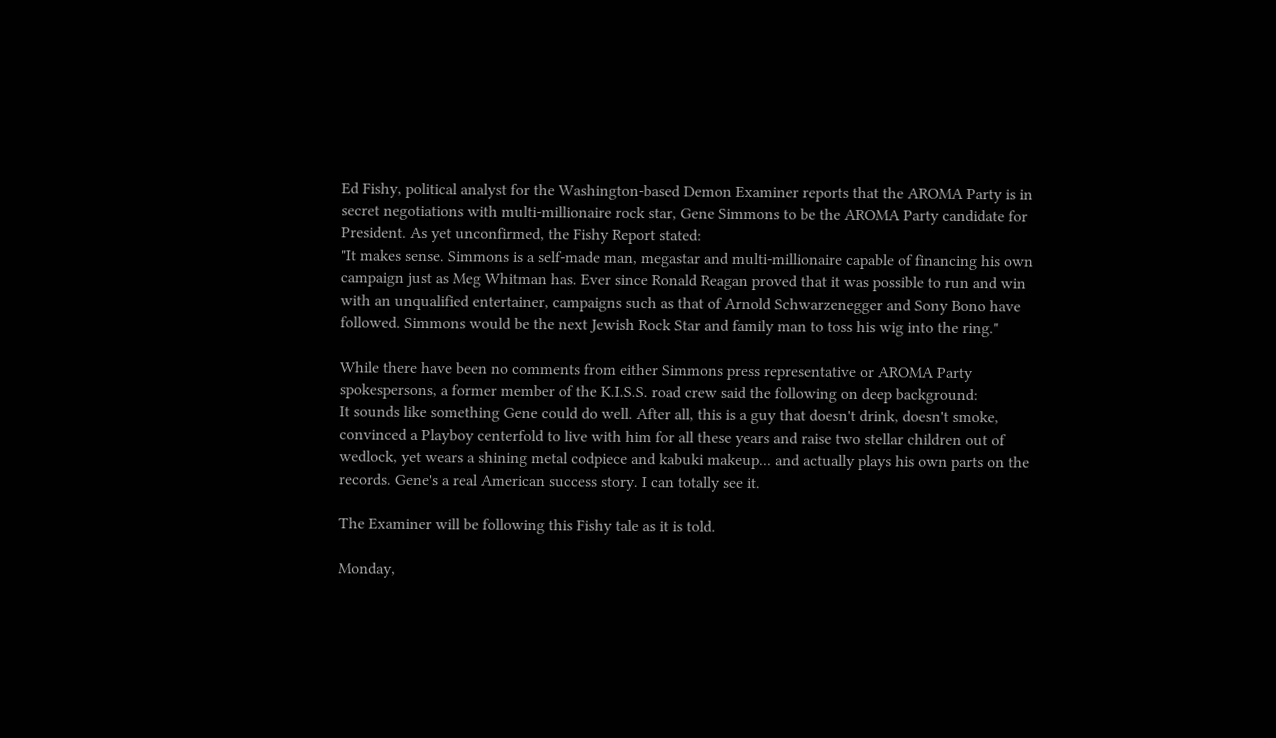Ed Fishy, political analyst for the Washington-based Demon Examiner reports that the AROMA Party is in secret negotiations with multi-millionaire rock star, Gene Simmons to be the AROMA Party candidate for President. As yet unconfirmed, the Fishy Report stated:
"It makes sense. Simmons is a self-made man, megastar and multi-millionaire capable of financing his own campaign just as Meg Whitman has. Ever since Ronald Reagan proved that it was possible to run and win with an unqualified entertainer, campaigns such as that of Arnold Schwarzenegger and Sony Bono have followed. Simmons would be the next Jewish Rock Star and family man to toss his wig into the ring."

While there have been no comments from either Simmons press representative or AROMA Party spokespersons, a former member of the K.I.S.S. road crew said the following on deep background:
It sounds like something Gene could do well. After all, this is a guy that doesn't drink, doesn't smoke, convinced a Playboy centerfold to live with him for all these years and raise two stellar children out of wedlock, yet wears a shining metal codpiece and kabuki makeup... and actually plays his own parts on the records. Gene's a real American success story. I can totally see it.

The Examiner will be following this Fishy tale as it is told.

Monday,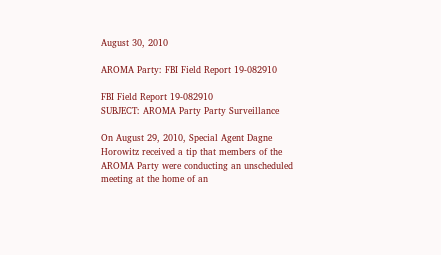August 30, 2010

AROMA Party: FBI Field Report 19-082910

FBI Field Report 19-082910
SUBJECT: AROMA Party Party Surveillance

On August 29, 2010, Special Agent Dagne Horowitz received a tip that members of the AROMA Party were conducting an unscheduled meeting at the home of an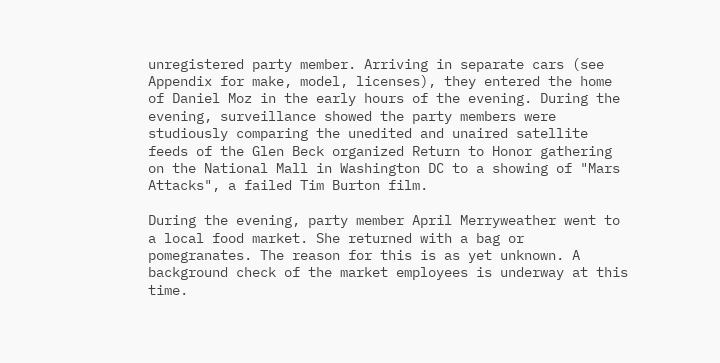unregistered party member. Arriving in separate cars (see Appendix for make, model, licenses), they entered the home of Daniel Moz in the early hours of the evening. During the evening, surveillance showed the party members were studiously comparing the unedited and unaired satellite feeds of the Glen Beck organized Return to Honor gathering on the National Mall in Washington DC to a showing of "Mars Attacks", a failed Tim Burton film.

During the evening, party member April Merryweather went to a local food market. She returned with a bag or pomegranates. The reason for this is as yet unknown. A background check of the market employees is underway at this time.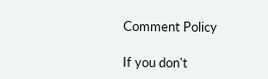Comment Policy

If you don't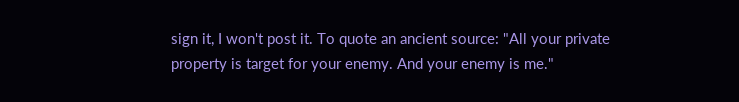sign it, I won't post it. To quote an ancient source: "All your private property is target for your enemy. And your enemy is me."